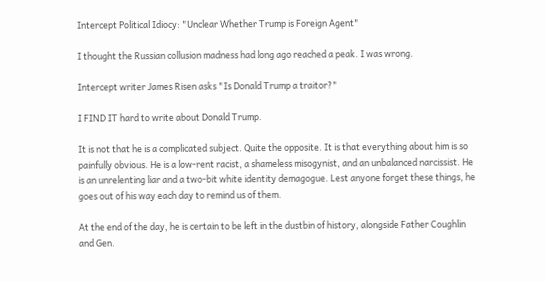Intercept Political Idiocy: "Unclear Whether Trump is Foreign Agent"

I thought the Russian collusion madness had long ago reached a peak. I was wrong.

Intercept writer James Risen asks "Is Donald Trump a traitor?"

I FIND IT hard to write about Donald Trump.

It is not that he is a complicated subject. Quite the opposite. It is that everything about him is so painfully obvious. He is a low-rent racist, a shameless misogynist, and an unbalanced narcissist. He is an unrelenting liar and a two-bit white identity demagogue. Lest anyone forget these things, he goes out of his way each day to remind us of them.

At the end of the day, he is certain to be left in the dustbin of history, alongside Father Coughlin and Gen.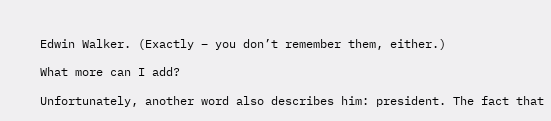Edwin Walker. (Exactly – you don’t remember them, either.)

What more can I add?

Unfortunately, another word also describes him: president. The fact that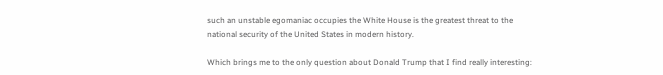such an unstable egomaniac occupies the White House is the greatest threat to the national security of the United States in modern history.

Which brings me to the only question about Donald Trump that I find really interesting: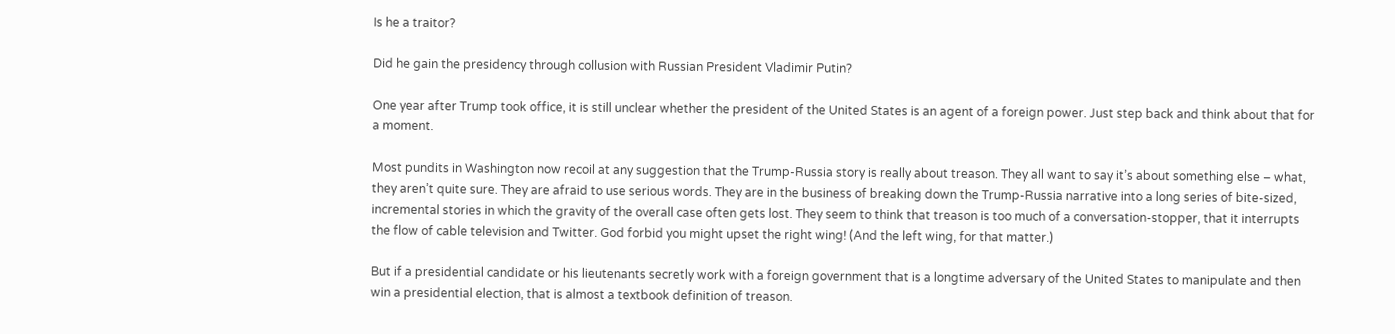Is he a traitor?

Did he gain the presidency through collusion with Russian President Vladimir Putin?

One year after Trump took office, it is still unclear whether the president of the United States is an agent of a foreign power. Just step back and think about that for a moment.

Most pundits in Washington now recoil at any suggestion that the Trump-Russia story is really about treason. They all want to say it’s about something else – what, they aren’t quite sure. They are afraid to use serious words. They are in the business of breaking down the Trump-Russia narrative into a long series of bite-sized, incremental stories in which the gravity of the overall case often gets lost. They seem to think that treason is too much of a conversation-stopper, that it interrupts the flow of cable television and Twitter. God forbid you might upset the right wing! (And the left wing, for that matter.)

But if a presidential candidate or his lieutenants secretly work with a foreign government that is a longtime adversary of the United States to manipulate and then win a presidential election, that is almost a textbook definition of treason.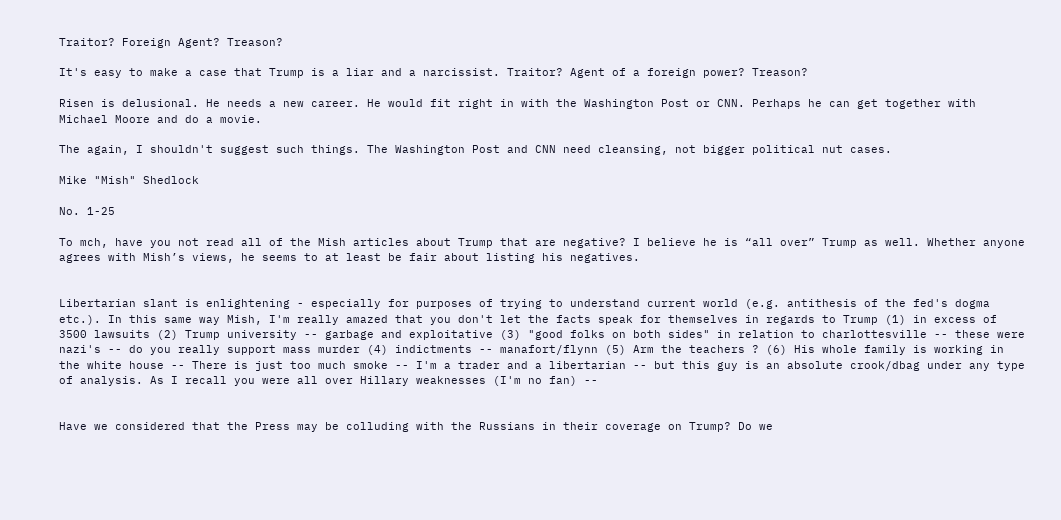Traitor? Foreign Agent? Treason?

It's easy to make a case that Trump is a liar and a narcissist. Traitor? Agent of a foreign power? Treason?

Risen is delusional. He needs a new career. He would fit right in with the Washington Post or CNN. Perhaps he can get together with Michael Moore and do a movie.

The again, I shouldn't suggest such things. The Washington Post and CNN need cleansing, not bigger political nut cases.

Mike "Mish" Shedlock

No. 1-25

To mch, have you not read all of the Mish articles about Trump that are negative? I believe he is “all over” Trump as well. Whether anyone agrees with Mish’s views, he seems to at least be fair about listing his negatives.


Libertarian slant is enlightening - especially for purposes of trying to understand current world (e.g. antithesis of the fed's dogma etc.). In this same way Mish, I'm really amazed that you don't let the facts speak for themselves in regards to Trump (1) in excess of 3500 lawsuits (2) Trump university -- garbage and exploitative (3) "good folks on both sides" in relation to charlottesville -- these were nazi's -- do you really support mass murder (4) indictments -- manafort/flynn (5) Arm the teachers ? (6) His whole family is working in the white house -- There is just too much smoke -- I'm a trader and a libertarian -- but this guy is an absolute crook/dbag under any type of analysis. As I recall you were all over Hillary weaknesses (I'm no fan) --


Have we considered that the Press may be colluding with the Russians in their coverage on Trump? Do we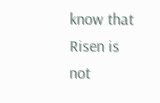know that Risen is not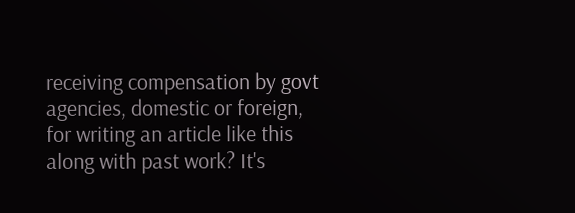receiving compensation by govt agencies, domestic or foreign, for writing an article like this along with past work? It's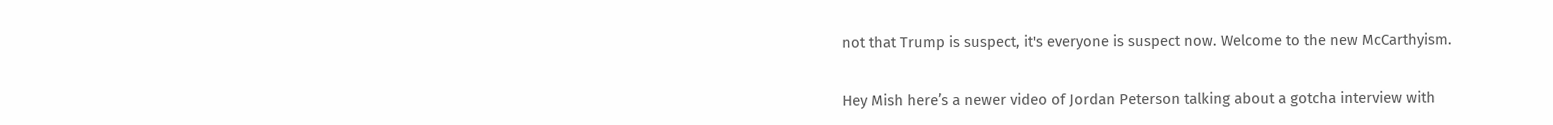not that Trump is suspect, it's everyone is suspect now. Welcome to the new McCarthyism.


Hey Mish here’s a newer video of Jordan Peterson talking about a gotcha interview with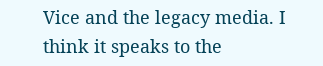Vice and the legacy media. I think it speaks to the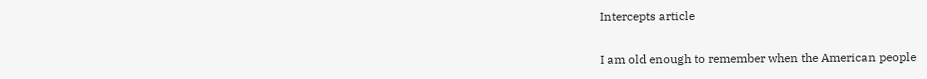Intercepts article


I am old enough to remember when the American people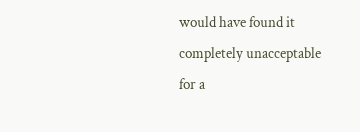would have found it completely unacceptable for a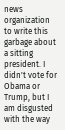news organization to write this garbage about a sitting president. I didn't vote for Obama or Trump, but I am disgusted with the way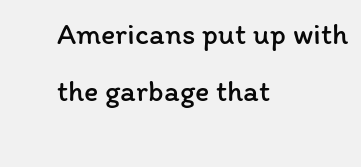Americans put up with the garbage that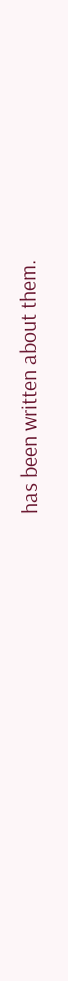has been written about them.